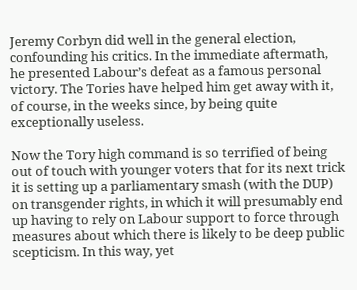Jeremy Corbyn did well in the general election, confounding his critics. In the immediate aftermath, he presented Labour’s defeat as a famous personal victory. The Tories have helped him get away with it, of course, in the weeks since, by being quite exceptionally useless.

Now the Tory high command is so terrified of being out of touch with younger voters that for its next trick it is setting up a parliamentary smash (with the DUP) on transgender rights, in which it will presumably end up having to rely on Labour support to force through measures about which there is likely to be deep public scepticism. In this way, yet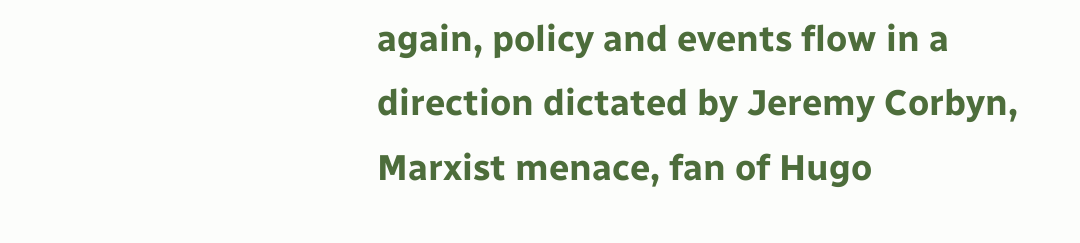again, policy and events flow in a direction dictated by Jeremy Corbyn, Marxist menace, fan of Hugo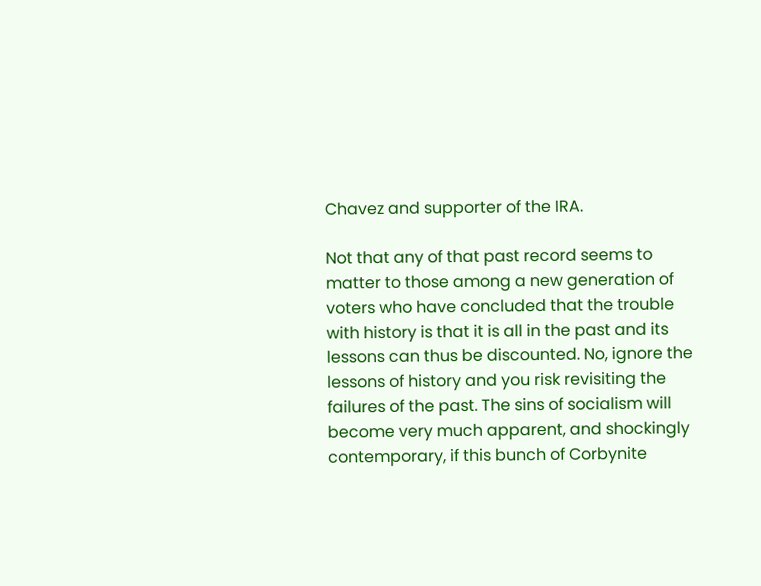Chavez and supporter of the IRA.

Not that any of that past record seems to matter to those among a new generation of voters who have concluded that the trouble with history is that it is all in the past and its lessons can thus be discounted. No, ignore the lessons of history and you risk revisiting the failures of the past. The sins of socialism will become very much apparent, and shockingly contemporary, if this bunch of Corbynite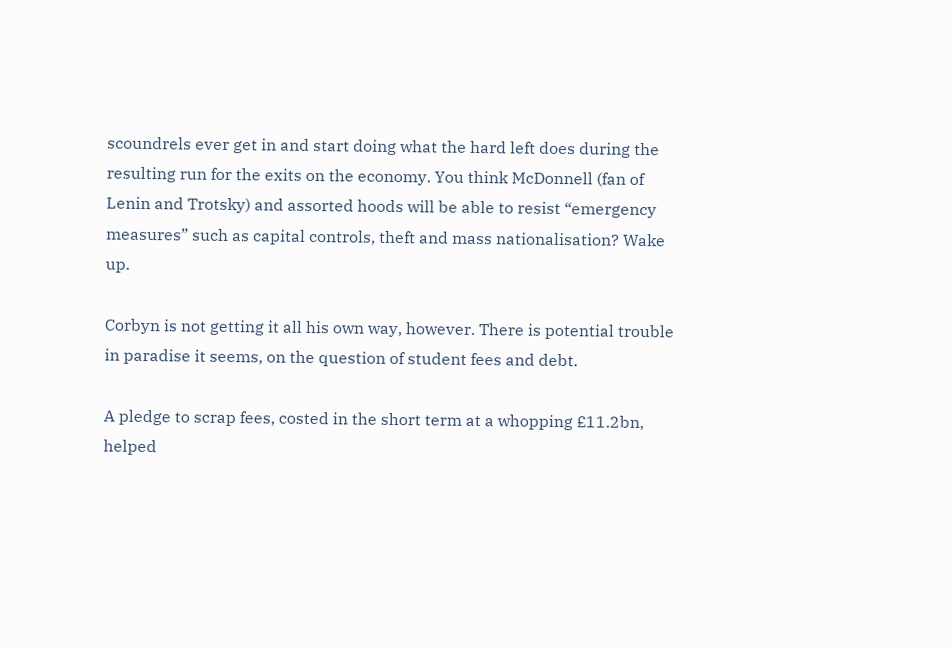scoundrels ever get in and start doing what the hard left does during the resulting run for the exits on the economy. You think McDonnell (fan of Lenin and Trotsky) and assorted hoods will be able to resist “emergency measures” such as capital controls, theft and mass nationalisation? Wake up.

Corbyn is not getting it all his own way, however. There is potential trouble in paradise it seems, on the question of student fees and debt.

A pledge to scrap fees, costed in the short term at a whopping £11.2bn, helped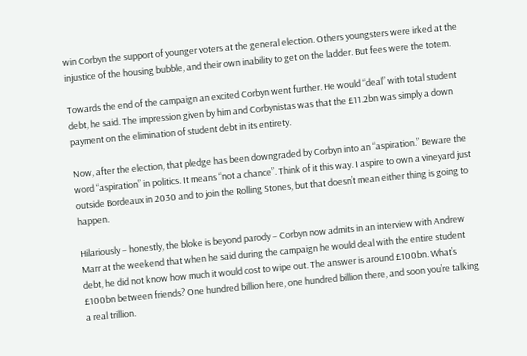win Corbyn the support of younger voters at the general election. Others youngsters were irked at the injustice of the housing bubble, and their own inability to get on the ladder. But fees were the totem.

Towards the end of the campaign an excited Corbyn went further. He would “deal” with total student debt, he said. The impression given by him and Corbynistas was that the £11.2bn was simply a down payment on the elimination of student debt in its entirety.

Now, after the election, that pledge has been downgraded by Corbyn into an “aspiration.” Beware the word “aspiration” in politics. It means “not a chance”. Think of it this way. I aspire to own a vineyard just outside Bordeaux in 2030 and to join the Rolling Stones, but that doesn’t mean either thing is going to happen.

Hilariously – honestly, the bloke is beyond parody – Corbyn now admits in an interview with Andrew Marr at the weekend that when he said during the campaign he would deal with the entire student debt, he did not know how much it would cost to wipe out. The answer is around £100bn. What’s £100bn between friends? One hundred billion here, one hundred billion there, and soon you’re talking a real trillion.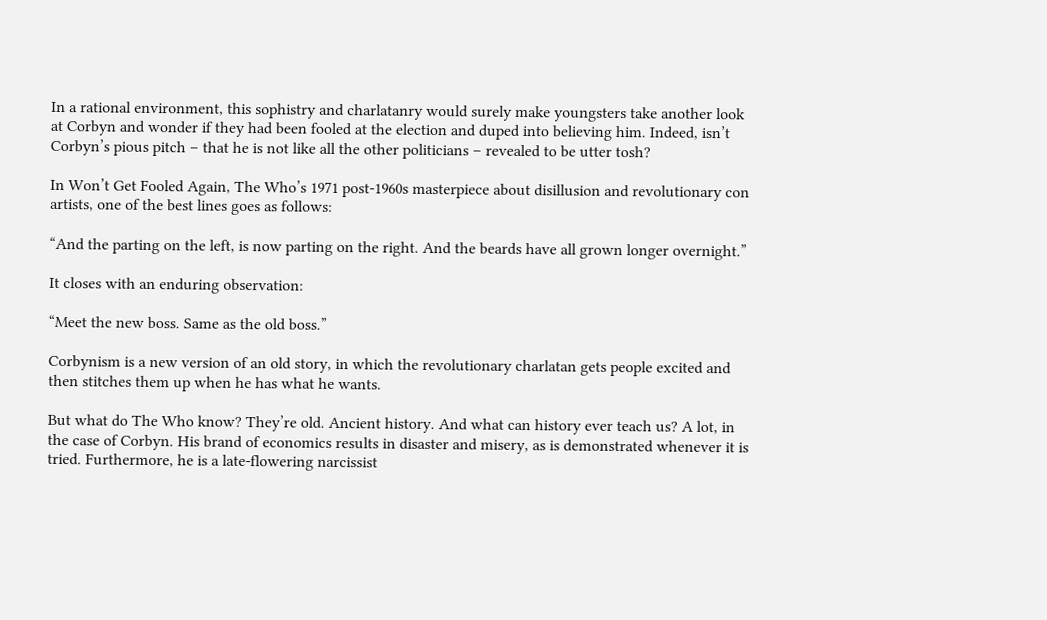In a rational environment, this sophistry and charlatanry would surely make youngsters take another look at Corbyn and wonder if they had been fooled at the election and duped into believing him. Indeed, isn’t Corbyn’s pious pitch – that he is not like all the other politicians – revealed to be utter tosh?

In Won’t Get Fooled Again, The Who’s 1971 post-1960s masterpiece about disillusion and revolutionary con artists, one of the best lines goes as follows:

“And the parting on the left, is now parting on the right. And the beards have all grown longer overnight.”

It closes with an enduring observation:

“Meet the new boss. Same as the old boss.”

Corbynism is a new version of an old story, in which the revolutionary charlatan gets people excited and then stitches them up when he has what he wants.

But what do The Who know? They’re old. Ancient history. And what can history ever teach us? A lot, in the case of Corbyn. His brand of economics results in disaster and misery, as is demonstrated whenever it is tried. Furthermore, he is a late-flowering narcissist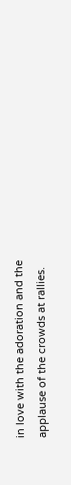in love with the adoration and the applause of the crowds at rallies.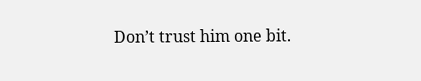Don’t trust him one bit.